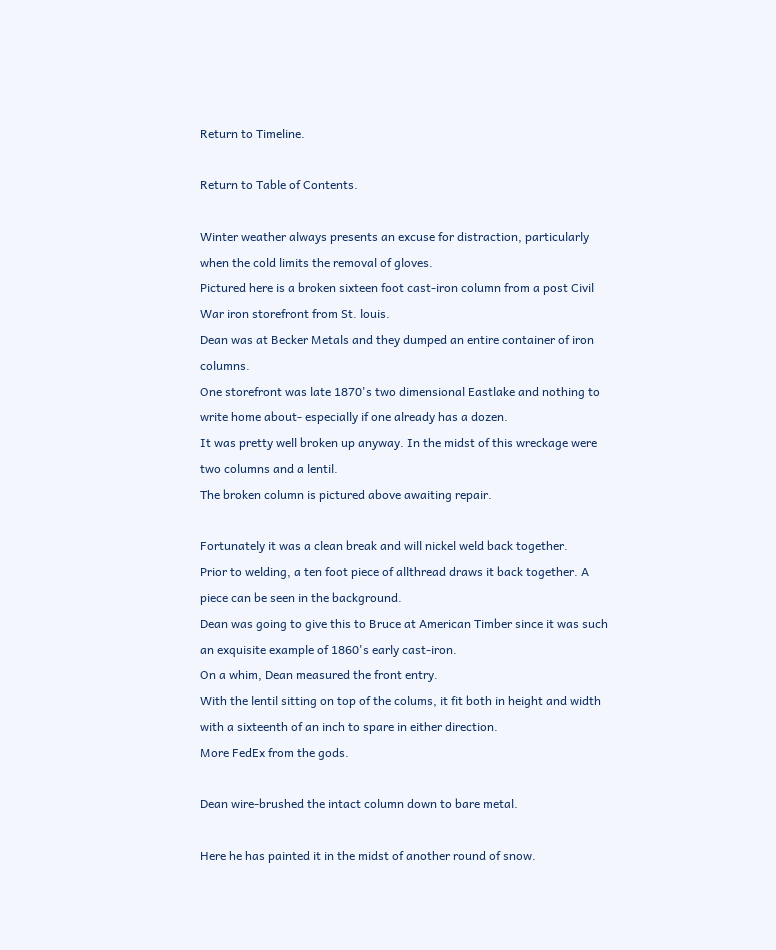Return to Timeline.

Return to Table of Contents.

Winter weather always presents an excuse for distraction, particularly when the cold limits the removal of gloves.
Pictured here is a broken sixteen foot cast-iron column from a post Civil War iron storefront from St. louis.
Dean was at Becker Metals and they dumped an entire container of iron columns.
One storefront was late 1870's two dimensional Eastlake and nothing to write home about- especially if one already has a dozen.
It was pretty well broken up anyway. In the midst of this wreckage were two columns and a lentil.
The broken column is pictured above awaiting repair.

Fortunately it was a clean break and will nickel weld back together.
Prior to welding, a ten foot piece of allthread draws it back together. A piece can be seen in the background.
Dean was going to give this to Bruce at American Timber since it was such an exquisite example of 1860's early cast-iron.
On a whim, Dean measured the front entry.
With the lentil sitting on top of the colums, it fit both in height and width with a sixteenth of an inch to spare in either direction.
More FedEx from the gods.

Dean wire-brushed the intact column down to bare metal.

Here he has painted it in the midst of another round of snow.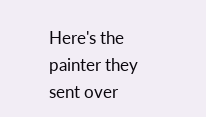Here's the painter they sent over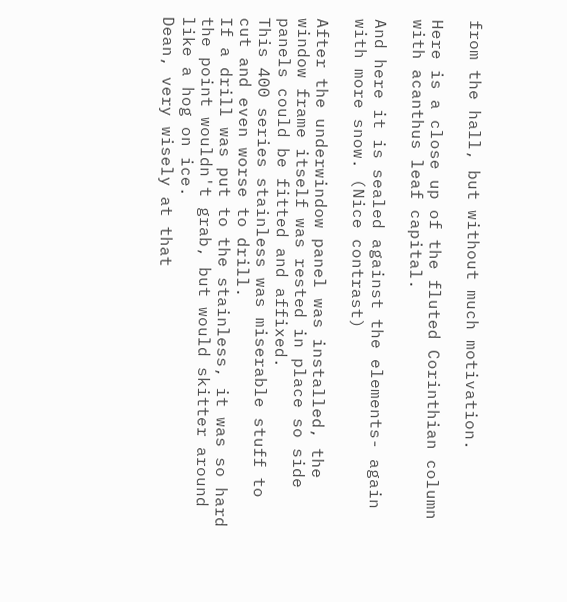from the hall, but without much motivation.

Here is a close up of the fluted Corinthian column with acanthus leaf capital.

And here it is sealed against the elements- again with more snow. (Nice contrast)

After the underwindow panel was installed, the window frame itself was rested in place so side panels could be fitted and affixed.
This 400 series stainless was miserable stuff to cut and even worse to drill.
If a drill was put to the stainless, it was so hard the point wouldn't grab, but would skitter around like a hog on ice.
Dean, very wisely at that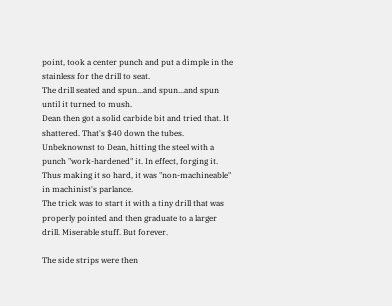point, took a center punch and put a dimple in the stainless for the drill to seat.
The drill seated and spun...and spun...and spun until it turned to mush.
Dean then got a solid carbide bit and tried that. It shattered. That's $40 down the tubes.
Unbeknownst to Dean, hitting the steel with a punch "work-hardened" it. In effect, forging it.
Thus making it so hard, it was "non-machineable" in machinist's parlance.
The trick was to start it with a tiny drill that was properly pointed and then graduate to a larger drill. Miserable stuff. But forever.

The side strips were then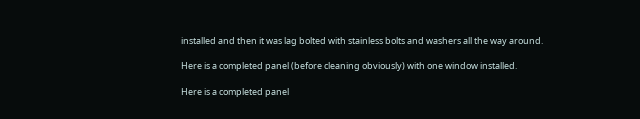installed and then it was lag bolted with stainless bolts and washers all the way around.

Here is a completed panel (before cleaning obviously) with one window installed.

Here is a completed panel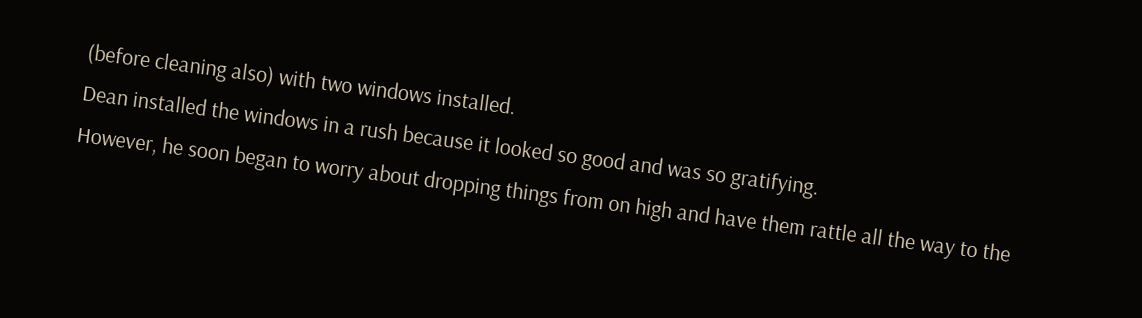(before cleaning also) with two windows installed.
Dean installed the windows in a rush because it looked so good and was so gratifying.
However, he soon began to worry about dropping things from on high and have them rattle all the way to the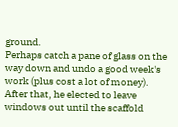ground.
Perhaps catch a pane of glass on the way down and undo a good week's work (plus cost a lot of money).
After that, he elected to leave windows out until the scaffold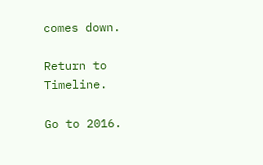comes down.

Return to Timeline.

Go to 2016.